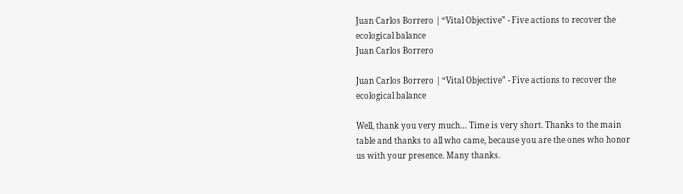Juan Carlos Borrero | “Vital Objective” - Five actions to recover the ecological balance
Juan Carlos Borrero

Juan Carlos Borrero | “Vital Objective” - Five actions to recover the ecological balance

Well, thank you very much… Time is very short. Thanks to the main table and thanks to all who came, because you are the ones who honor us with your presence. Many thanks.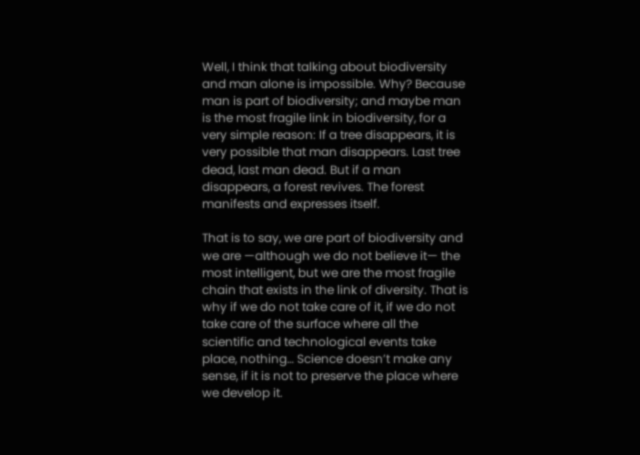Well, I think that talking about biodiversity and man alone is impossible. Why? Because man is part of biodiversity; and maybe man is the most fragile link in biodiversity, for a very simple reason: If a tree disappears, it is very possible that man disappears. Last tree dead, last man dead. But if a man disappears, a forest revives. The forest manifests and expresses itself.

That is to say, we are part of biodiversity and we are —although we do not believe it— the most intelligent, but we are the most fragile chain that exists in the link of diversity. That is why if we do not take care of it, if we do not take care of the surface where all the scientific and technological events take place, nothing… Science doesn’t make any sense, if it is not to preserve the place where we develop it.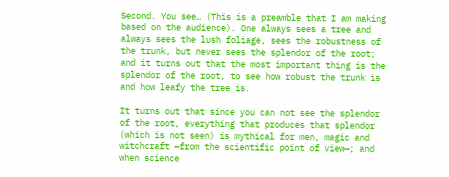Second. You see… (This is a preamble that I am making based on the audience). One always sees a tree and always sees the lush foliage, sees the robustness of the trunk, but never sees the splendor of the root; and it turns out that the most important thing is the splendor of the root, to see how robust the trunk is and how leafy the tree is.

It turns out that since you can not see the splendor of the root, everything that produces that splendor (which is not seen) is mythical for men, magic and witchcraft —from the scientific point of view—; and when science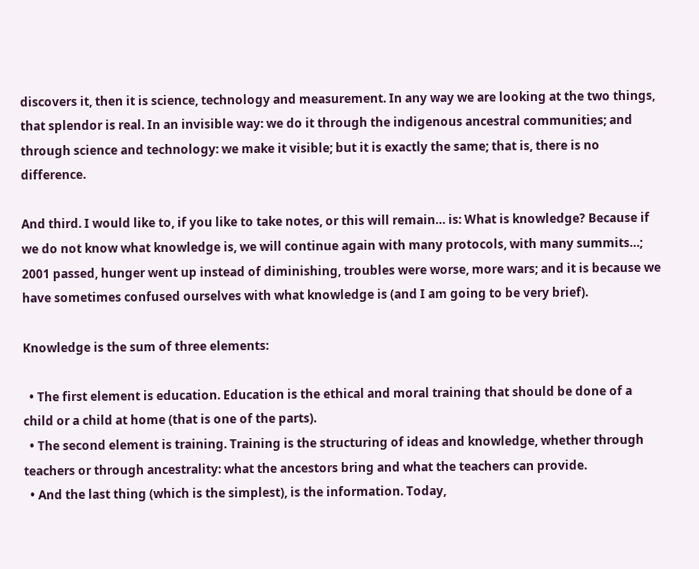discovers it, then it is science, technology and measurement. In any way we are looking at the two things, that splendor is real. In an invisible way: we do it through the indigenous ancestral communities; and through science and technology: we make it visible; but it is exactly the same; that is, there is no difference.

And third. I would like to, if you like to take notes, or this will remain… is: What is knowledge? Because if we do not know what knowledge is, we will continue again with many protocols, with many summits…; 2001 passed, hunger went up instead of diminishing, troubles were worse, more wars; and it is because we have sometimes confused ourselves with what knowledge is (and I am going to be very brief).

Knowledge is the sum of three elements:

  • The first element is education. Education is the ethical and moral training that should be done of a child or a child at home (that is one of the parts).
  • The second element is training. Training is the structuring of ideas and knowledge, whether through teachers or through ancestrality: what the ancestors bring and what the teachers can provide.
  • And the last thing (which is the simplest), is the information. Today,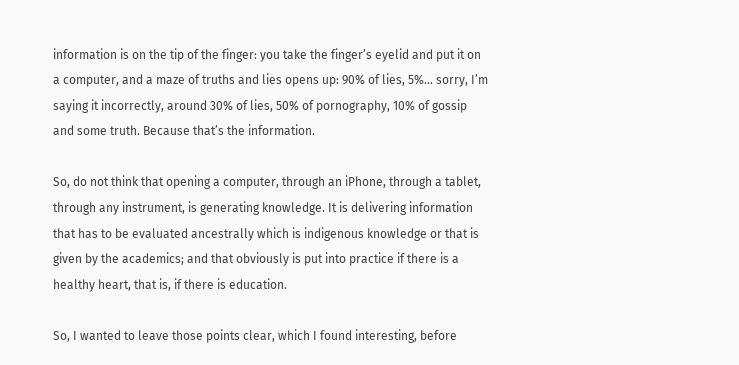information is on the tip of the finger: you take the finger’s eyelid and put it on a computer, and a maze of truths and lies opens up: 90% of lies, 5%... sorry, I’m saying it incorrectly, around 30% of lies, 50% of pornography, 10% of gossip and some truth. Because that’s the information.

So, do not think that opening a computer, through an iPhone, through a tablet, through any instrument, is generating knowledge. It is delivering information that has to be evaluated ancestrally which is indigenous knowledge or that is given by the academics; and that obviously is put into practice if there is a healthy heart, that is, if there is education.

So, I wanted to leave those points clear, which I found interesting, before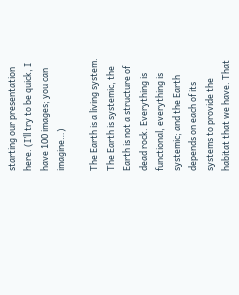starting our presentation here. (I’ll try to be quick, I have 100 images; you can imagine…)

The Earth is a living system. The Earth is systemic, the Earth is not a structure of dead rock. Everything is functional, everything is systemic; and the Earth depends on each of its systems to provide the habitat that we have. That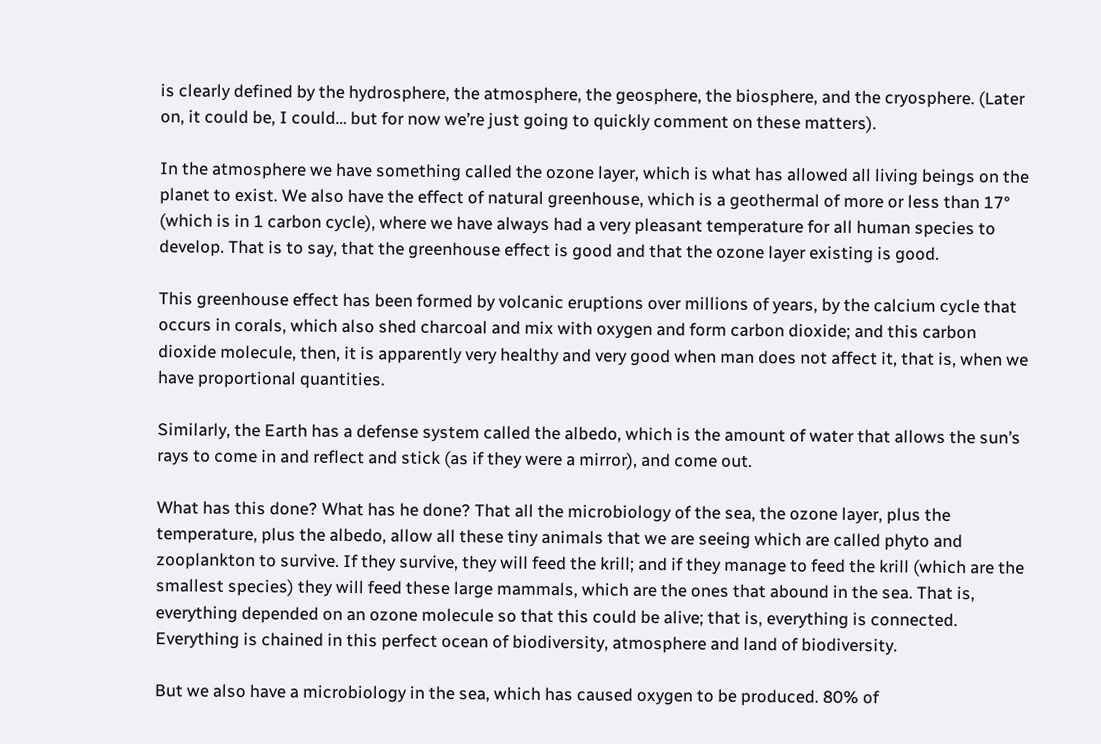is clearly defined by the hydrosphere, the atmosphere, the geosphere, the biosphere, and the cryosphere. (Later on, it could be, I could… but for now we’re just going to quickly comment on these matters).

In the atmosphere we have something called the ozone layer, which is what has allowed all living beings on the planet to exist. We also have the effect of natural greenhouse, which is a geothermal of more or less than 17° (which is in 1 carbon cycle), where we have always had a very pleasant temperature for all human species to develop. That is to say, that the greenhouse effect is good and that the ozone layer existing is good.

This greenhouse effect has been formed by volcanic eruptions over millions of years, by the calcium cycle that occurs in corals, which also shed charcoal and mix with oxygen and form carbon dioxide; and this carbon dioxide molecule, then, it is apparently very healthy and very good when man does not affect it, that is, when we have proportional quantities.

Similarly, the Earth has a defense system called the albedo, which is the amount of water that allows the sun’s rays to come in and reflect and stick (as if they were a mirror), and come out.

What has this done? What has he done? That all the microbiology of the sea, the ozone layer, plus the temperature, plus the albedo, allow all these tiny animals that we are seeing which are called phyto and zooplankton to survive. If they survive, they will feed the krill; and if they manage to feed the krill (which are the smallest species) they will feed these large mammals, which are the ones that abound in the sea. That is, everything depended on an ozone molecule so that this could be alive; that is, everything is connected. Everything is chained in this perfect ocean of biodiversity, atmosphere and land of biodiversity.

But we also have a microbiology in the sea, which has caused oxygen to be produced. 80% of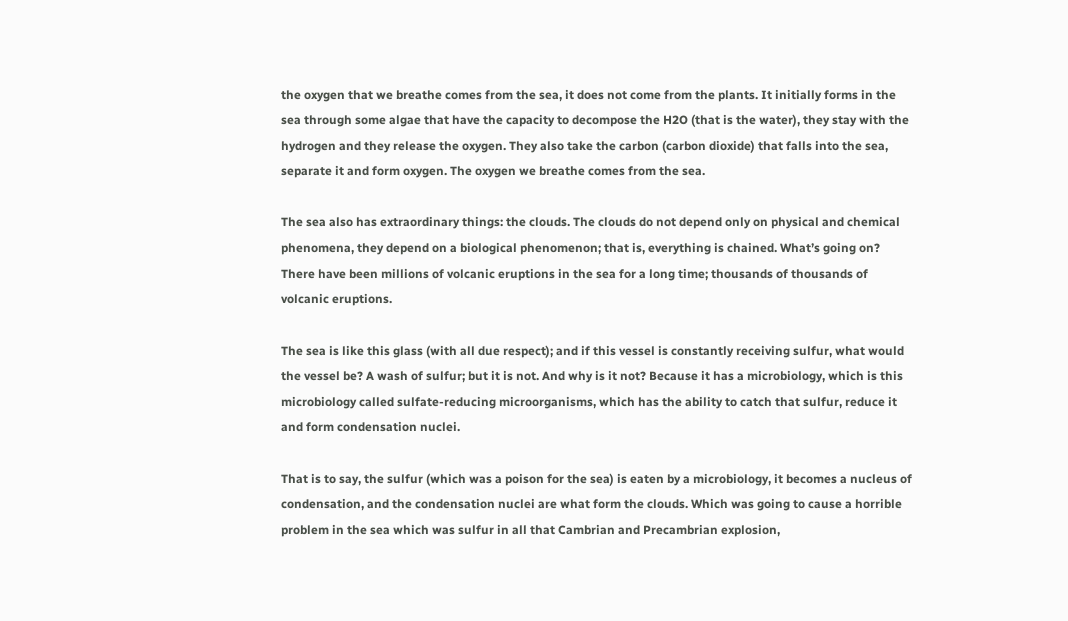the oxygen that we breathe comes from the sea, it does not come from the plants. It initially forms in the sea through some algae that have the capacity to decompose the H2O (that is the water), they stay with the hydrogen and they release the oxygen. They also take the carbon (carbon dioxide) that falls into the sea, separate it and form oxygen. The oxygen we breathe comes from the sea.

The sea also has extraordinary things: the clouds. The clouds do not depend only on physical and chemical phenomena, they depend on a biological phenomenon; that is, everything is chained. What’s going on? There have been millions of volcanic eruptions in the sea for a long time; thousands of thousands of volcanic eruptions.

The sea is like this glass (with all due respect); and if this vessel is constantly receiving sulfur, what would the vessel be? A wash of sulfur; but it is not. And why is it not? Because it has a microbiology, which is this microbiology called sulfate-reducing microorganisms, which has the ability to catch that sulfur, reduce it and form condensation nuclei.

That is to say, the sulfur (which was a poison for the sea) is eaten by a microbiology, it becomes a nucleus of condensation, and the condensation nuclei are what form the clouds. Which was going to cause a horrible problem in the sea which was sulfur in all that Cambrian and Precambrian explosion,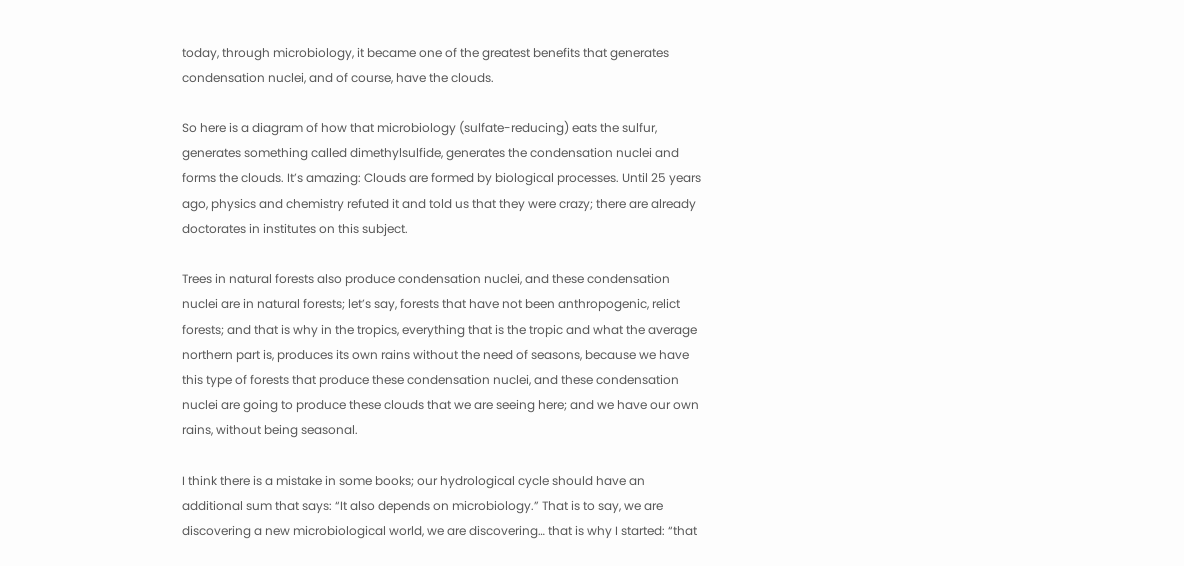today, through microbiology, it became one of the greatest benefits that generates condensation nuclei, and of course, have the clouds.

So here is a diagram of how that microbiology (sulfate-reducing) eats the sulfur, generates something called dimethylsulfide, generates the condensation nuclei and forms the clouds. It’s amazing: Clouds are formed by biological processes. Until 25 years ago, physics and chemistry refuted it and told us that they were crazy; there are already doctorates in institutes on this subject.

Trees in natural forests also produce condensation nuclei, and these condensation nuclei are in natural forests; let’s say, forests that have not been anthropogenic, relict forests; and that is why in the tropics, everything that is the tropic and what the average northern part is, produces its own rains without the need of seasons, because we have this type of forests that produce these condensation nuclei, and these condensation nuclei are going to produce these clouds that we are seeing here; and we have our own rains, without being seasonal.

I think there is a mistake in some books; our hydrological cycle should have an additional sum that says: “It also depends on microbiology.” That is to say, we are discovering a new microbiological world, we are discovering… that is why I started: “that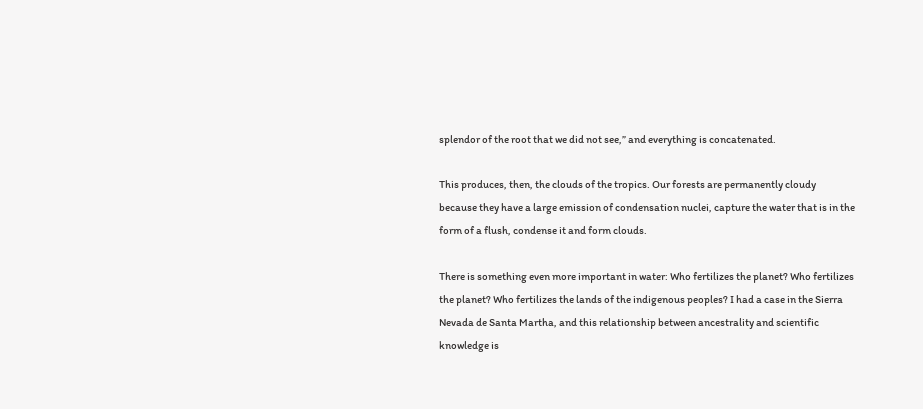splendor of the root that we did not see,” and everything is concatenated.

This produces, then, the clouds of the tropics. Our forests are permanently cloudy because they have a large emission of condensation nuclei, capture the water that is in the form of a flush, condense it and form clouds.

There is something even more important in water: Who fertilizes the planet? Who fertilizes the planet? Who fertilizes the lands of the indigenous peoples? I had a case in the Sierra Nevada de Santa Martha, and this relationship between ancestrality and scientific knowledge is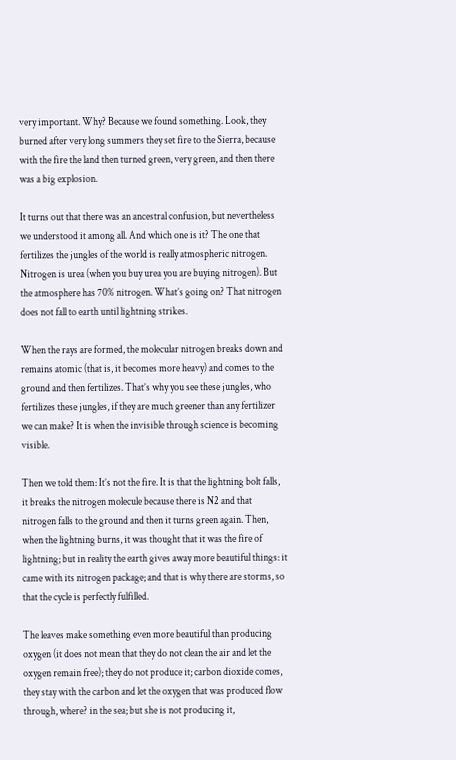very important. Why? Because we found something. Look, they burned after very long summers they set fire to the Sierra, because with the fire the land then turned green, very green, and then there was a big explosion.

It turns out that there was an ancestral confusion, but nevertheless we understood it among all. And which one is it? The one that fertilizes the jungles of the world is really atmospheric nitrogen. Nitrogen is urea (when you buy urea you are buying nitrogen). But the atmosphere has 70% nitrogen. What’s going on? That nitrogen does not fall to earth until lightning strikes.

When the rays are formed, the molecular nitrogen breaks down and remains atomic (that is, it becomes more heavy) and comes to the ground and then fertilizes. That’s why you see these jungles, who fertilizes these jungles, if they are much greener than any fertilizer we can make? It is when the invisible through science is becoming visible.

Then we told them: It’s not the fire. It is that the lightning bolt falls, it breaks the nitrogen molecule because there is N2 and that nitrogen falls to the ground and then it turns green again. Then, when the lightning burns, it was thought that it was the fire of lightning; but in reality the earth gives away more beautiful things: it came with its nitrogen package; and that is why there are storms, so that the cycle is perfectly fulfilled.

The leaves make something even more beautiful than producing oxygen (it does not mean that they do not clean the air and let the oxygen remain free); they do not produce it; carbon dioxide comes, they stay with the carbon and let the oxygen that was produced flow through, where? in the sea; but she is not producing it,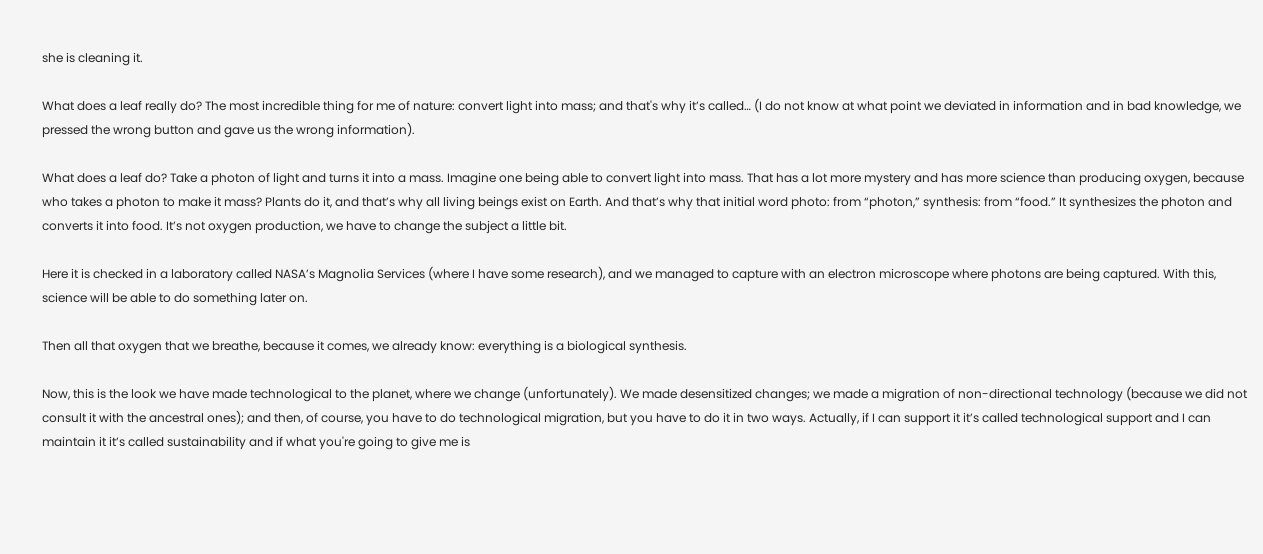she is cleaning it.

What does a leaf really do? The most incredible thing for me of nature: convert light into mass; and that's why it’s called… (I do not know at what point we deviated in information and in bad knowledge, we pressed the wrong button and gave us the wrong information).

What does a leaf do? Take a photon of light and turns it into a mass. Imagine one being able to convert light into mass. That has a lot more mystery and has more science than producing oxygen, because who takes a photon to make it mass? Plants do it, and that’s why all living beings exist on Earth. And that’s why that initial word photo: from “photon,” synthesis: from “food.” It synthesizes the photon and converts it into food. It’s not oxygen production, we have to change the subject a little bit.

Here it is checked in a laboratory called NASA’s Magnolia Services (where I have some research), and we managed to capture with an electron microscope where photons are being captured. With this, science will be able to do something later on.

Then all that oxygen that we breathe, because it comes, we already know: everything is a biological synthesis.

Now, this is the look we have made technological to the planet, where we change (unfortunately). We made desensitized changes; we made a migration of non-directional technology (because we did not consult it with the ancestral ones); and then, of course, you have to do technological migration, but you have to do it in two ways. Actually, if I can support it it’s called technological support and I can maintain it it’s called sustainability and if what you're going to give me is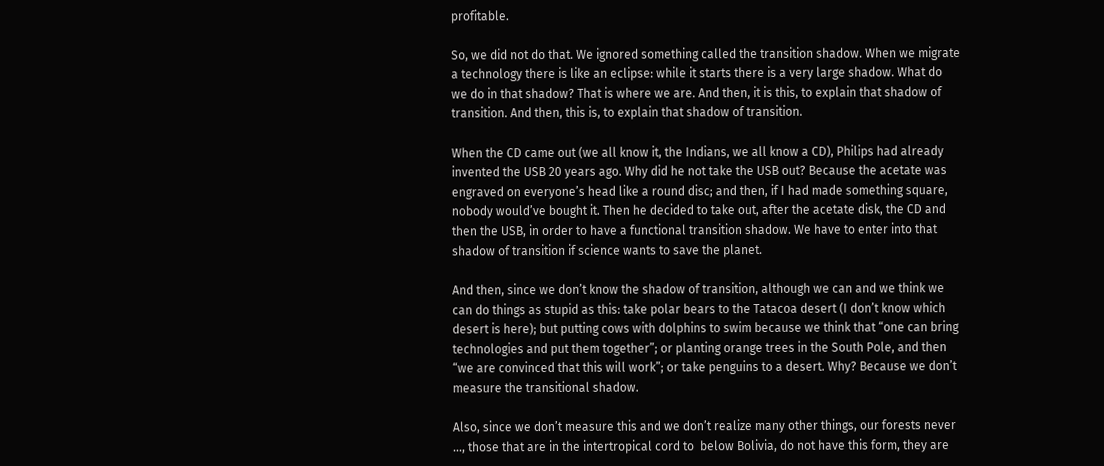profitable.

So, we did not do that. We ignored something called the transition shadow. When we migrate a technology there is like an eclipse: while it starts there is a very large shadow. What do we do in that shadow? That is where we are. And then, it is this, to explain that shadow of transition. And then, this is, to explain that shadow of transition.

When the CD came out (we all know it, the Indians, we all know a CD), Philips had already invented the USB 20 years ago. Why did he not take the USB out? Because the acetate was engraved on everyone’s head like a round disc; and then, if I had made something square, nobody would’ve bought it. Then he decided to take out, after the acetate disk, the CD and then the USB, in order to have a functional transition shadow. We have to enter into that shadow of transition if science wants to save the planet.

And then, since we don’t know the shadow of transition, although we can and we think we can do things as stupid as this: take polar bears to the Tatacoa desert (I don’t know which desert is here); but putting cows with dolphins to swim because we think that “one can bring technologies and put them together”; or planting orange trees in the South Pole, and then “we are convinced that this will work”; or take penguins to a desert. Why? Because we don’t measure the transitional shadow.

Also, since we don’t measure this and we don’t realize many other things, our forests never ..., those that are in the intertropical cord to  below Bolivia, do not have this form, they are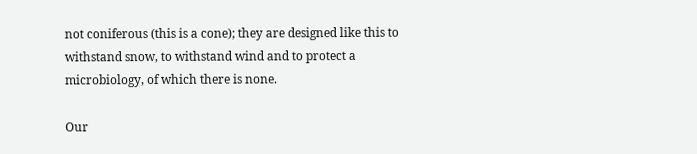not coniferous (this is a cone); they are designed like this to withstand snow, to withstand wind and to protect a microbiology, of which there is none.

Our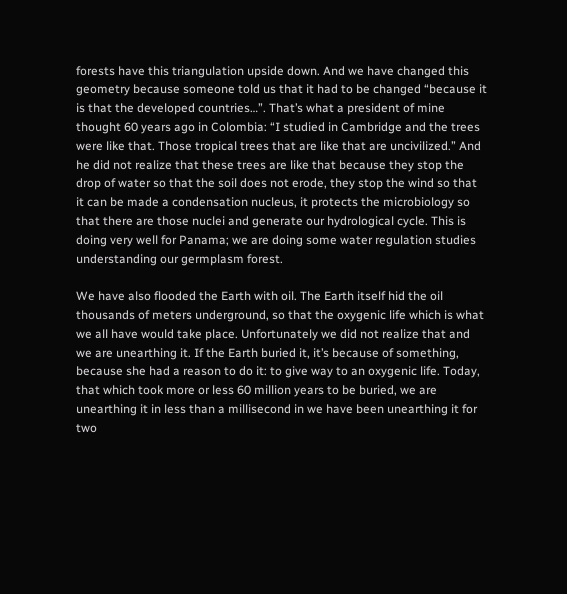forests have this triangulation upside down. And we have changed this geometry because someone told us that it had to be changed “because it is that the developed countries…”. That’s what a president of mine thought 60 years ago in Colombia: “I studied in Cambridge and the trees were like that. Those tropical trees that are like that are uncivilized.” And he did not realize that these trees are like that because they stop the drop of water so that the soil does not erode, they stop the wind so that it can be made a condensation nucleus, it protects the microbiology so that there are those nuclei and generate our hydrological cycle. This is doing very well for Panama; we are doing some water regulation studies understanding our germplasm forest.

We have also flooded the Earth with oil. The Earth itself hid the oil thousands of meters underground, so that the oxygenic life which is what we all have would take place. Unfortunately we did not realize that and we are unearthing it. If the Earth buried it, it’s because of something, because she had a reason to do it: to give way to an oxygenic life. Today, that which took more or less 60 million years to be buried, we are unearthing it in less than a millisecond in we have been unearthing it for two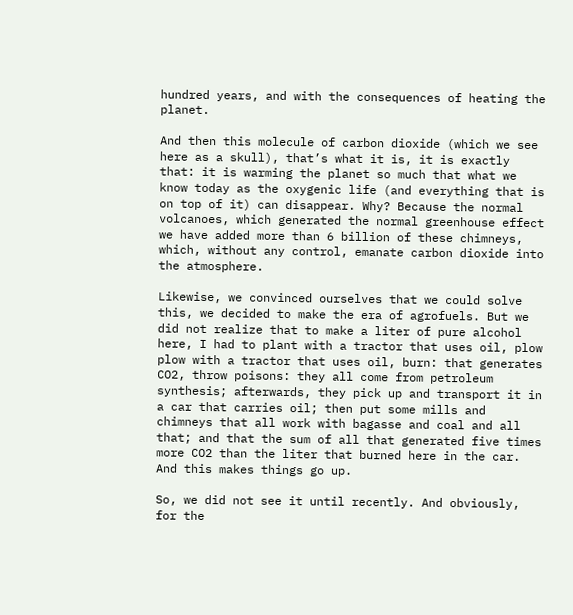hundred years, and with the consequences of heating the planet.

And then this molecule of carbon dioxide (which we see here as a skull), that’s what it is, it is exactly that: it is warming the planet so much that what we know today as the oxygenic life (and everything that is on top of it) can disappear. Why? Because the normal volcanoes, which generated the normal greenhouse effect we have added more than 6 billion of these chimneys, which, without any control, emanate carbon dioxide into the atmosphere.

Likewise, we convinced ourselves that we could solve this, we decided to make the era of agrofuels. But we did not realize that to make a liter of pure alcohol here, I had to plant with a tractor that uses oil, plow plow with a tractor that uses oil, burn: that generates CO2, throw poisons: they all come from petroleum synthesis; afterwards, they pick up and transport it in a car that carries oil; then put some mills and chimneys that all work with bagasse and coal and all that; and that the sum of all that generated five times more CO2 than the liter that burned here in the car. And this makes things go up.

So, we did not see it until recently. And obviously, for the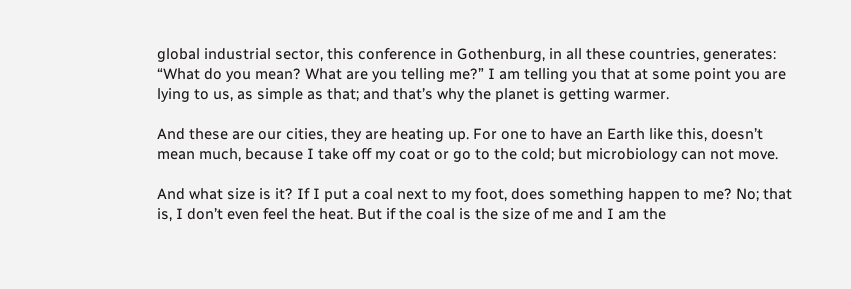global industrial sector, this conference in Gothenburg, in all these countries, generates: “What do you mean? What are you telling me?” I am telling you that at some point you are lying to us, as simple as that; and that’s why the planet is getting warmer.

And these are our cities, they are heating up. For one to have an Earth like this, doesn’t mean much, because I take off my coat or go to the cold; but microbiology can not move.

And what size is it? If I put a coal next to my foot, does something happen to me? No; that is, I don’t even feel the heat. But if the coal is the size of me and I am the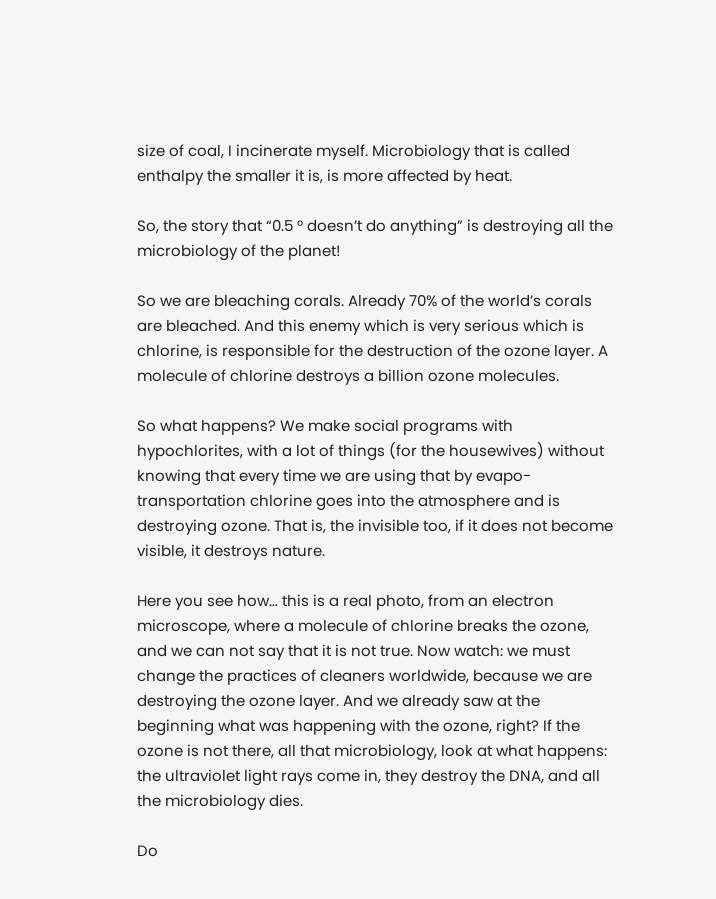size of coal, I incinerate myself. Microbiology that is called enthalpy the smaller it is, is more affected by heat.

So, the story that “0.5 ° doesn’t do anything” is destroying all the microbiology of the planet!

So we are bleaching corals. Already 70% of the world’s corals are bleached. And this enemy which is very serious which is chlorine, is responsible for the destruction of the ozone layer. A molecule of chlorine destroys a billion ozone molecules.

So what happens? We make social programs with hypochlorites, with a lot of things (for the housewives) without knowing that every time we are using that by evapo-transportation chlorine goes into the atmosphere and is destroying ozone. That is, the invisible too, if it does not become visible, it destroys nature.

Here you see how… this is a real photo, from an electron microscope, where a molecule of chlorine breaks the ozone, and we can not say that it is not true. Now watch: we must change the practices of cleaners worldwide, because we are destroying the ozone layer. And we already saw at the beginning what was happening with the ozone, right? If the ozone is not there, all that microbiology, look at what happens: the ultraviolet light rays come in, they destroy the DNA, and all the microbiology dies.

Do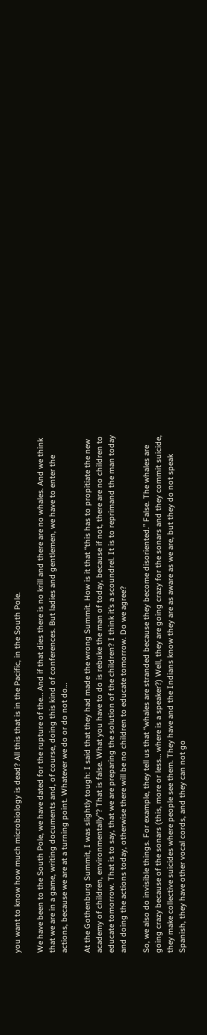you want to know how much microbiology is dead? All this that is in the Pacific, in the South Pole.

We have been to the South Pole, we have dated for the rupture of the… And if that dies there is no krill and there are no whales. And we think that we are in a game, writing documents and, of course, doing this kind of conferences. But ladies and gentlemen, we have to enter the actions, because we are at a turning point. Whatever we do or do not do…

At the Gothenburg Summit, I was slightly tough: I said that they had made the wrong Summit. How is it that “this has to propitiate the new academy of children, environmentally”? That is false. What you have to do is rebuke the man of today, because if not, there are no children to educate tomorrow. That is to say, that we are preparing the solution of the children? I think it’s a scoundrel. It is to reprimand the man today and doing the actions today, otherwise there will be no children to educate tomorrow. Do we agree?

So, we also do invisible things. For example, they tell us that “whales are stranded because they become disoriented.” False. The whales are going crazy because of the sonars (this, more or less… where is a speaker?) Well, they are going crazy for the sonars and they commit suicide, they make collective suicides where people see them. They have and the Indians know they are as aware as we are, but they do not speak Spanish, they have other vocal cords, and they can not go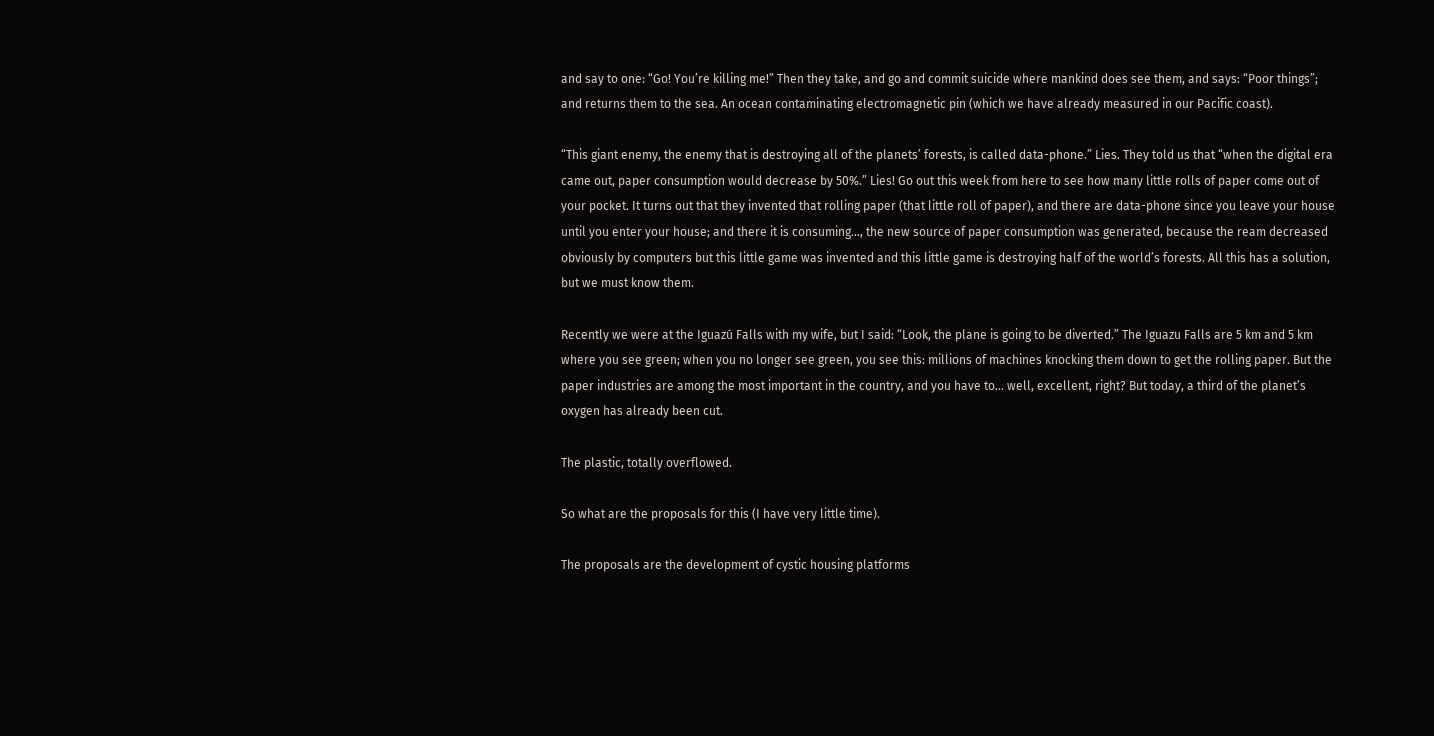and say to one: “Go! You’re killing me!” Then they take, and go and commit suicide where mankind does see them, and says: “Poor things”; and returns them to the sea. An ocean contaminating electromagnetic pin (which we have already measured in our Pacific coast).

“This giant enemy, the enemy that is destroying all of the planets’ forests, is called data-phone.” Lies. They told us that “when the digital era came out, paper consumption would decrease by 50%.” Lies! Go out this week from here to see how many little rolls of paper come out of your pocket. It turns out that they invented that rolling paper (that little roll of paper), and there are data-phone since you leave your house until you enter your house; and there it is consuming…, the new source of paper consumption was generated, because the ream decreased obviously by computers but this little game was invented and this little game is destroying half of the world’s forests. All this has a solution, but we must know them.

Recently we were at the Iguazú Falls with my wife, but I said: “Look, the plane is going to be diverted.” The Iguazu Falls are 5 km and 5 km where you see green; when you no longer see green, you see this: millions of machines knocking them down to get the rolling paper. But the paper industries are among the most important in the country, and you have to… well, excellent, right? But today, a third of the planet’s oxygen has already been cut.

The plastic, totally overflowed.

So what are the proposals for this (I have very little time).

The proposals are the development of cystic housing platforms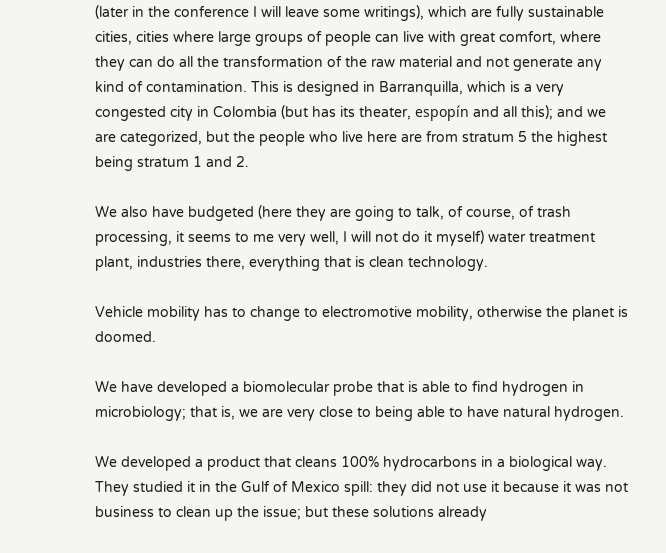(later in the conference I will leave some writings), which are fully sustainable cities, cities where large groups of people can live with great comfort, where they can do all the transformation of the raw material and not generate any kind of contamination. This is designed in Barranquilla, which is a very congested city in Colombia (but has its theater, espopín and all this); and we are categorized, but the people who live here are from stratum 5 the highest being stratum 1 and 2.

We also have budgeted (here they are going to talk, of course, of trash processing, it seems to me very well, I will not do it myself) water treatment plant, industries there, everything that is clean technology.

Vehicle mobility has to change to electromotive mobility, otherwise the planet is doomed.

We have developed a biomolecular probe that is able to find hydrogen in microbiology; that is, we are very close to being able to have natural hydrogen.

We developed a product that cleans 100% hydrocarbons in a biological way. They studied it in the Gulf of Mexico spill: they did not use it because it was not business to clean up the issue; but these solutions already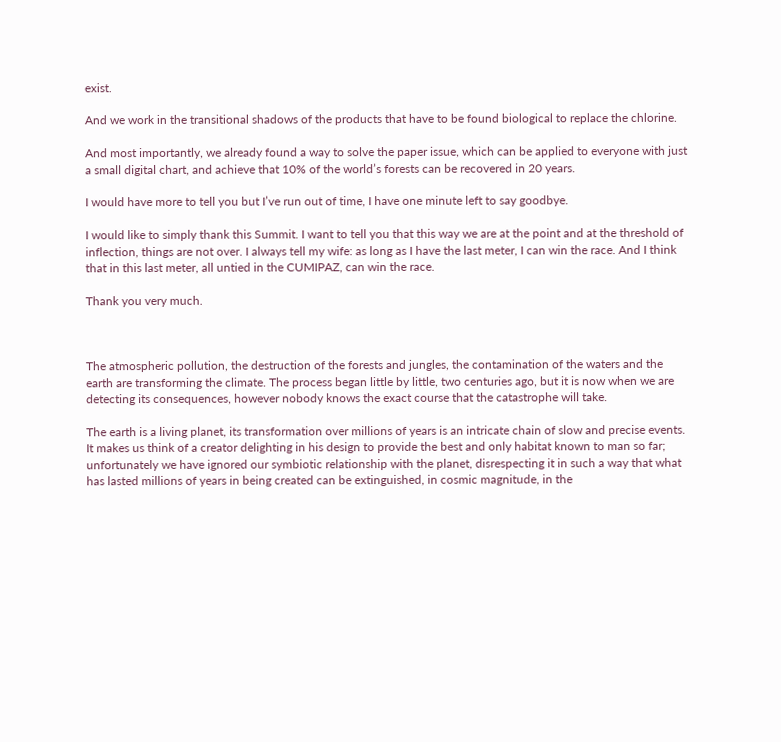exist.

And we work in the transitional shadows of the products that have to be found biological to replace the chlorine.

And most importantly, we already found a way to solve the paper issue, which can be applied to everyone with just a small digital chart, and achieve that 10% of the world’s forests can be recovered in 20 years.

I would have more to tell you but I’ve run out of time, I have one minute left to say goodbye.

I would like to simply thank this Summit. I want to tell you that this way we are at the point and at the threshold of inflection, things are not over. I always tell my wife: as long as I have the last meter, I can win the race. And I think that in this last meter, all untied in the CUMIPAZ, can win the race.

Thank you very much.



The atmospheric pollution, the destruction of the forests and jungles, the contamination of the waters and the earth are transforming the climate. The process began little by little, two centuries ago, but it is now when we are detecting its consequences, however nobody knows the exact course that the catastrophe will take.

The earth is a living planet, its transformation over millions of years is an intricate chain of slow and precise events. It makes us think of a creator delighting in his design to provide the best and only habitat known to man so far; unfortunately we have ignored our symbiotic relationship with the planet, disrespecting it in such a way that what has lasted millions of years in being created can be extinguished, in cosmic magnitude, in the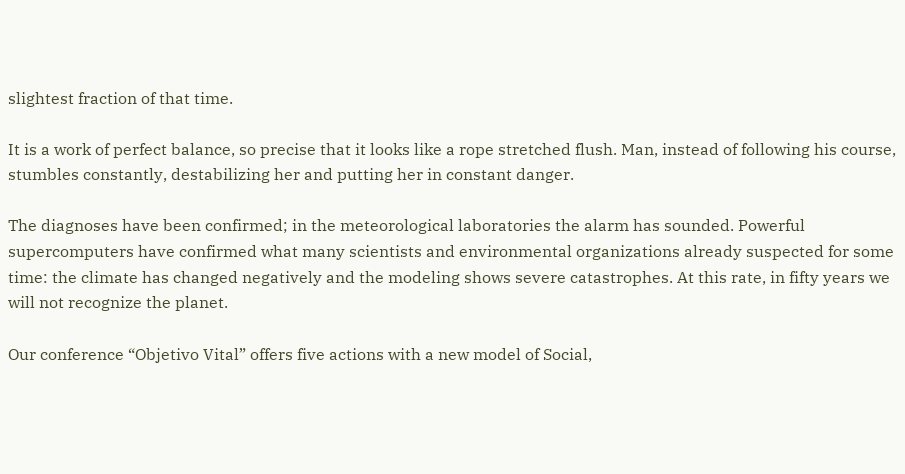slightest fraction of that time.

It is a work of perfect balance, so precise that it looks like a rope stretched flush. Man, instead of following his course, stumbles constantly, destabilizing her and putting her in constant danger.

The diagnoses have been confirmed; in the meteorological laboratories the alarm has sounded. Powerful supercomputers have confirmed what many scientists and environmental organizations already suspected for some time: the climate has changed negatively and the modeling shows severe catastrophes. At this rate, in fifty years we will not recognize the planet.

Our conference “Objetivo Vital” offers five actions with a new model of Social,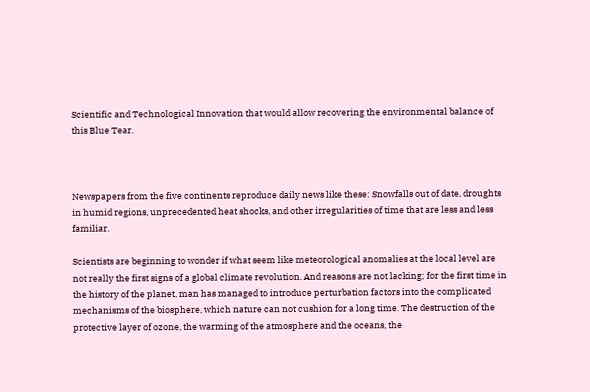Scientific and Technological Innovation that would allow recovering the environmental balance of this Blue Tear.



Newspapers from the five continents reproduce daily news like these: Snowfalls out of date, droughts in humid regions, unprecedented heat shocks, and other irregularities of time that are less and less familiar.

Scientists are beginning to wonder if what seem like meteorological anomalies at the local level are not really the first signs of a global climate revolution. And reasons are not lacking; for the first time in the history of the planet, man has managed to introduce perturbation factors into the complicated mechanisms of the biosphere, which nature can not cushion for a long time. The destruction of the protective layer of ozone, the warming of the atmosphere and the oceans, the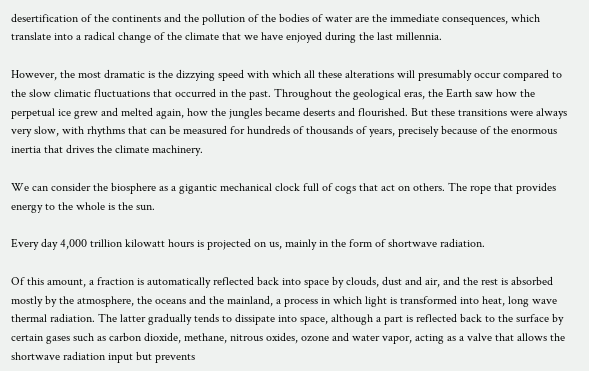desertification of the continents and the pollution of the bodies of water are the immediate consequences, which translate into a radical change of the climate that we have enjoyed during the last millennia.

However, the most dramatic is the dizzying speed with which all these alterations will presumably occur compared to the slow climatic fluctuations that occurred in the past. Throughout the geological eras, the Earth saw how the perpetual ice grew and melted again, how the jungles became deserts and flourished. But these transitions were always very slow, with rhythms that can be measured for hundreds of thousands of years, precisely because of the enormous inertia that drives the climate machinery.

We can consider the biosphere as a gigantic mechanical clock full of cogs that act on others. The rope that provides energy to the whole is the sun.

Every day 4,000 trillion kilowatt hours is projected on us, mainly in the form of shortwave radiation.

Of this amount, a fraction is automatically reflected back into space by clouds, dust and air, and the rest is absorbed mostly by the atmosphere, the oceans and the mainland, a process in which light is transformed into heat, long wave thermal radiation. The latter gradually tends to dissipate into space, although a part is reflected back to the surface by certain gases such as carbon dioxide, methane, nitrous oxides, ozone and water vapor, acting as a valve that allows the shortwave radiation input but prevents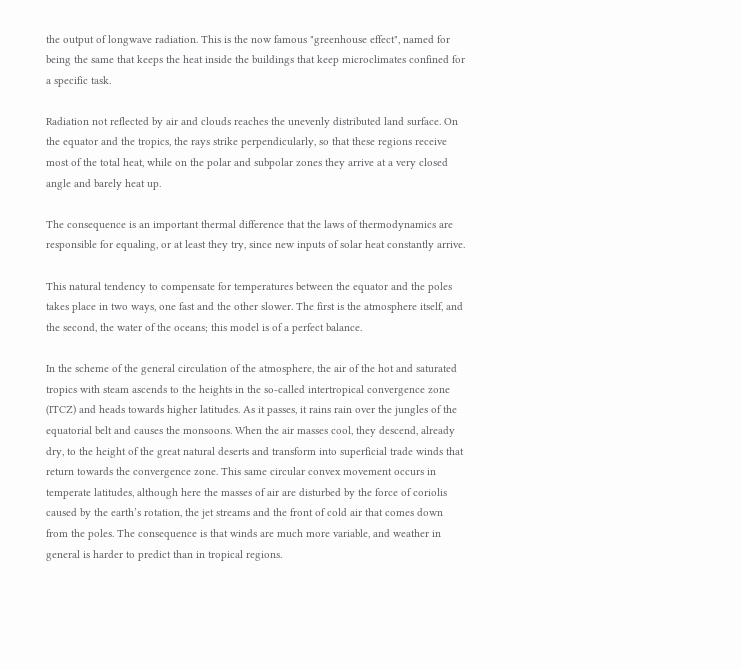the output of longwave radiation. This is the now famous "greenhouse effect", named for being the same that keeps the heat inside the buildings that keep microclimates confined for a specific task.

Radiation not reflected by air and clouds reaches the unevenly distributed land surface. On the equator and the tropics, the rays strike perpendicularly, so that these regions receive most of the total heat, while on the polar and subpolar zones they arrive at a very closed angle and barely heat up.

The consequence is an important thermal difference that the laws of thermodynamics are responsible for equaling, or at least they try, since new inputs of solar heat constantly arrive.

This natural tendency to compensate for temperatures between the equator and the poles takes place in two ways, one fast and the other slower. The first is the atmosphere itself, and the second, the water of the oceans; this model is of a perfect balance.

In the scheme of the general circulation of the atmosphere, the air of the hot and saturated tropics with steam ascends to the heights in the so-called intertropical convergence zone (ITCZ) and heads towards higher latitudes. As it passes, it rains rain over the jungles of the equatorial belt and causes the monsoons. When the air masses cool, they descend, already dry, to the height of the great natural deserts and transform into superficial trade winds that return towards the convergence zone. This same circular convex movement occurs in temperate latitudes, although here the masses of air are disturbed by the force of coriolis caused by the earth’s rotation, the jet streams and the front of cold air that comes down from the poles. The consequence is that winds are much more variable, and weather in general is harder to predict than in tropical regions.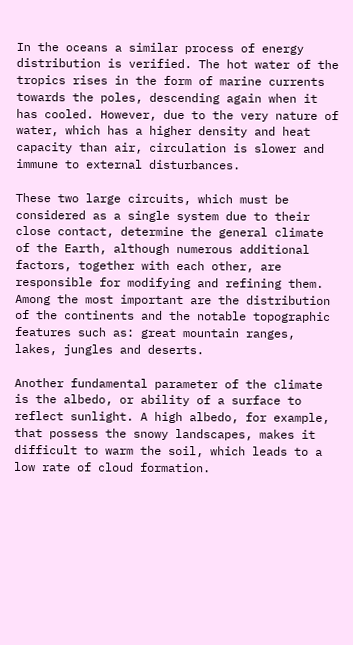In the oceans a similar process of energy distribution is verified. The hot water of the tropics rises in the form of marine currents towards the poles, descending again when it has cooled. However, due to the very nature of water, which has a higher density and heat capacity than air, circulation is slower and immune to external disturbances.

These two large circuits, which must be considered as a single system due to their close contact, determine the general climate of the Earth, although numerous additional factors, together with each other, are responsible for modifying and refining them. Among the most important are the distribution of the continents and the notable topographic features such as: great mountain ranges, lakes, jungles and deserts.

Another fundamental parameter of the climate is the albedo, or ability of a surface to reflect sunlight. A high albedo, for example, that possess the snowy landscapes, makes it difficult to warm the soil, which leads to a low rate of cloud formation.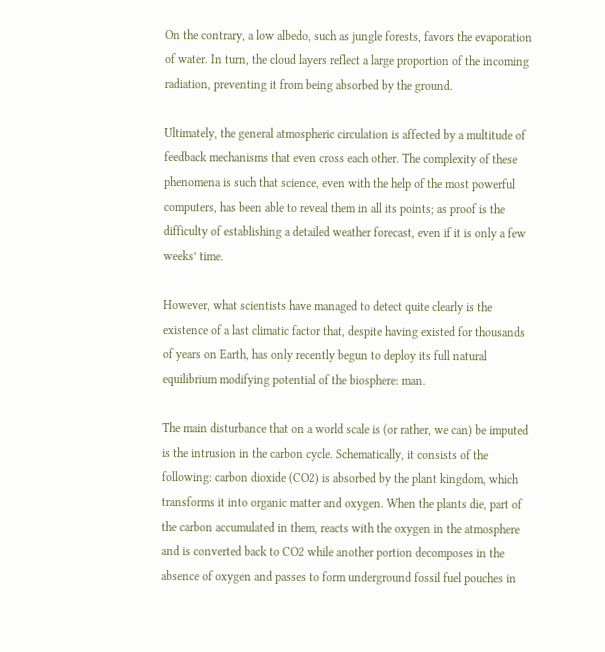On the contrary, a low albedo, such as jungle forests, favors the evaporation of water. In turn, the cloud layers reflect a large proportion of the incoming radiation, preventing it from being absorbed by the ground.

Ultimately, the general atmospheric circulation is affected by a multitude of feedback mechanisms that even cross each other. The complexity of these phenomena is such that science, even with the help of the most powerful computers, has been able to reveal them in all its points; as proof is the difficulty of establishing a detailed weather forecast, even if it is only a few weeks’ time.

However, what scientists have managed to detect quite clearly is the existence of a last climatic factor that, despite having existed for thousands of years on Earth, has only recently begun to deploy its full natural equilibrium modifying potential of the biosphere: man.

The main disturbance that on a world scale is (or rather, we can) be imputed is the intrusion in the carbon cycle. Schematically, it consists of the following: carbon dioxide (CO2) is absorbed by the plant kingdom, which transforms it into organic matter and oxygen. When the plants die, part of the carbon accumulated in them, reacts with the oxygen in the atmosphere and is converted back to CO2 while another portion decomposes in the absence of oxygen and passes to form underground fossil fuel pouches in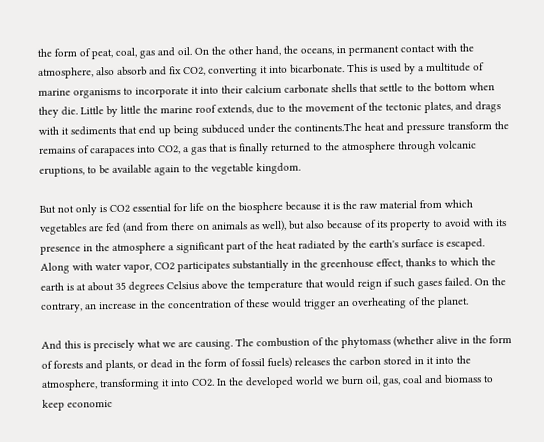the form of peat, coal, gas and oil. On the other hand, the oceans, in permanent contact with the atmosphere, also absorb and fix CO2, converting it into bicarbonate. This is used by a multitude of marine organisms to incorporate it into their calcium carbonate shells that settle to the bottom when they die. Little by little the marine roof extends, due to the movement of the tectonic plates, and drags with it sediments that end up being subduced under the continents.The heat and pressure transform the remains of carapaces into CO2, a gas that is finally returned to the atmosphere through volcanic eruptions, to be available again to the vegetable kingdom.

But not only is CO2 essential for life on the biosphere because it is the raw material from which vegetables are fed (and from there on animals as well), but also because of its property to avoid with its presence in the atmosphere a significant part of the heat radiated by the earth's surface is escaped. Along with water vapor, CO2 participates substantially in the greenhouse effect, thanks to which the earth is at about 35 degrees Celsius above the temperature that would reign if such gases failed. On the contrary, an increase in the concentration of these would trigger an overheating of the planet.

And this is precisely what we are causing. The combustion of the phytomass (whether alive in the form of forests and plants, or dead in the form of fossil fuels) releases the carbon stored in it into the atmosphere, transforming it into CO2. In the developed world we burn oil, gas, coal and biomass to keep economic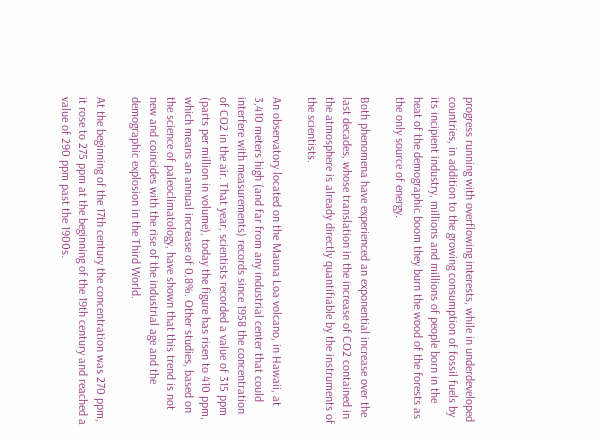progress running with overflowing interests, while in underdeveloped countries, in addition to the growing consumption of fossil fuels by its incipient industry, millions and millions of people born in the heat of the demographic boom they burn the wood of the forests as the only source of energy.

Both phenomena have experienced an exponential increase over the last decades, whose translation in the increase of CO2 contained in the atmosphere is already directly quantifiable by the instruments of the scientists.

An observatory located on the Mauna Loa volcano, in Hawaii, at 3,410 meters high (and far from any industrial center that could interfere with measurements) records since 1958 the concentration of CO2 in the air. That year, scientists recorded a value of 315 ppm (parts per million in volume), today the figure has risen to 410 ppm, which means an annual increase of 0.8%. Other studies, based on the science of paleoclimatology, have shown that this trend is not new and coincides with the rise of the industrial age and the demographic explosion in the Third World.

At the beginning of the 17th century the concentration was 270 ppm, it rose to 275 ppm at the beginning of the 19th century and reached a value of 290 ppm past the 1900s.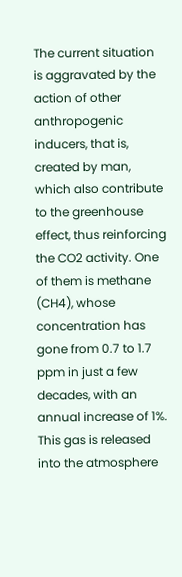The current situation is aggravated by the action of other anthropogenic inducers, that is, created by man, which also contribute to the greenhouse effect, thus reinforcing the CO2 activity. One of them is methane (CH4), whose concentration has gone from 0.7 to 1.7 ppm in just a few decades, with an annual increase of 1%. This gas is released into the atmosphere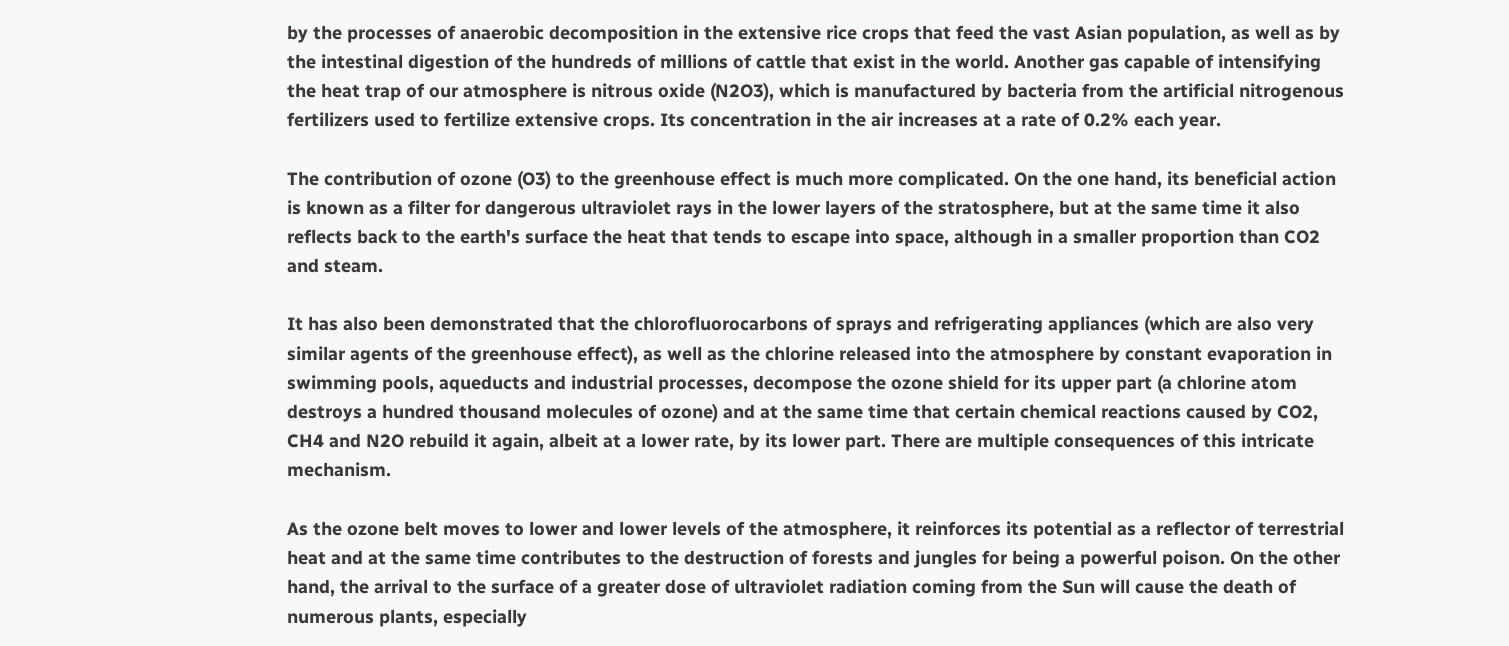by the processes of anaerobic decomposition in the extensive rice crops that feed the vast Asian population, as well as by the intestinal digestion of the hundreds of millions of cattle that exist in the world. Another gas capable of intensifying the heat trap of our atmosphere is nitrous oxide (N2O3), which is manufactured by bacteria from the artificial nitrogenous fertilizers used to fertilize extensive crops. Its concentration in the air increases at a rate of 0.2% each year.

The contribution of ozone (O3) to the greenhouse effect is much more complicated. On the one hand, its beneficial action is known as a filter for dangerous ultraviolet rays in the lower layers of the stratosphere, but at the same time it also reflects back to the earth's surface the heat that tends to escape into space, although in a smaller proportion than CO2 and steam.

It has also been demonstrated that the chlorofluorocarbons of sprays and refrigerating appliances (which are also very similar agents of the greenhouse effect), as well as the chlorine released into the atmosphere by constant evaporation in swimming pools, aqueducts and industrial processes, decompose the ozone shield for its upper part (a chlorine atom destroys a hundred thousand molecules of ozone) and at the same time that certain chemical reactions caused by CO2, CH4 and N2O rebuild it again, albeit at a lower rate, by its lower part. There are multiple consequences of this intricate mechanism.

As the ozone belt moves to lower and lower levels of the atmosphere, it reinforces its potential as a reflector of terrestrial heat and at the same time contributes to the destruction of forests and jungles for being a powerful poison. On the other hand, the arrival to the surface of a greater dose of ultraviolet radiation coming from the Sun will cause the death of numerous plants, especially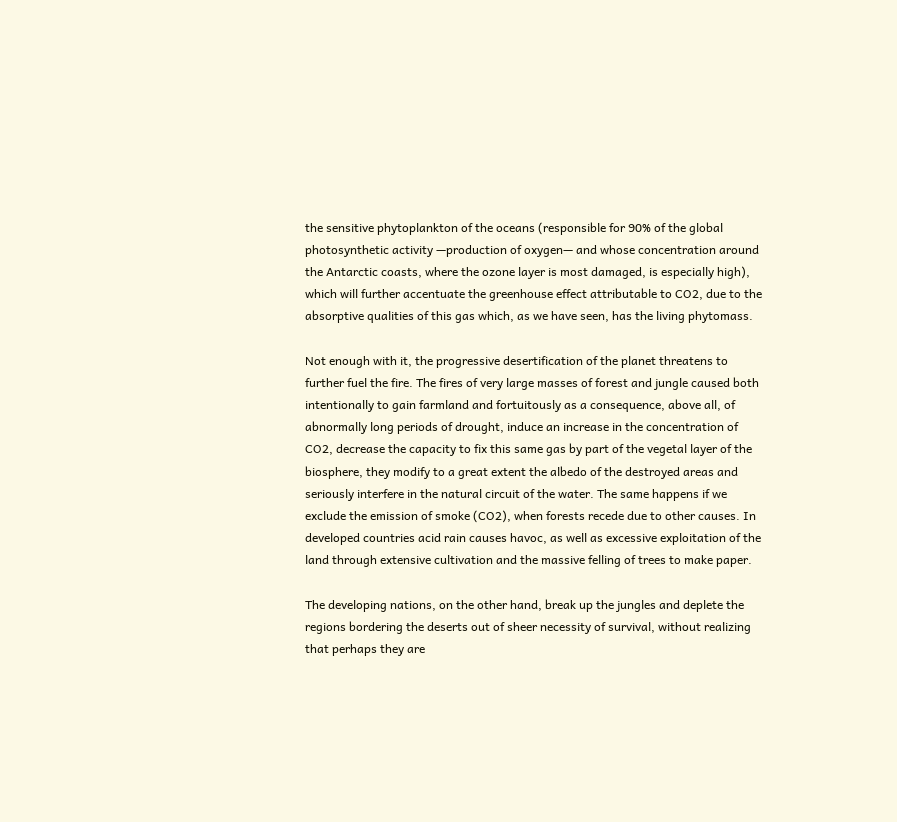the sensitive phytoplankton of the oceans (responsible for 90% of the global photosynthetic activity —production of oxygen— and whose concentration around the Antarctic coasts, where the ozone layer is most damaged, is especially high), which will further accentuate the greenhouse effect attributable to CO2, due to the absorptive qualities of this gas which, as we have seen, has the living phytomass.

Not enough with it, the progressive desertification of the planet threatens to further fuel the fire. The fires of very large masses of forest and jungle caused both intentionally to gain farmland and fortuitously as a consequence, above all, of abnormally long periods of drought, induce an increase in the concentration of CO2, decrease the capacity to fix this same gas by part of the vegetal layer of the biosphere, they modify to a great extent the albedo of the destroyed areas and seriously interfere in the natural circuit of the water. The same happens if we exclude the emission of smoke (CO2), when forests recede due to other causes. In developed countries acid rain causes havoc, as well as excessive exploitation of the land through extensive cultivation and the massive felling of trees to make paper.

The developing nations, on the other hand, break up the jungles and deplete the regions bordering the deserts out of sheer necessity of survival, without realizing that perhaps they are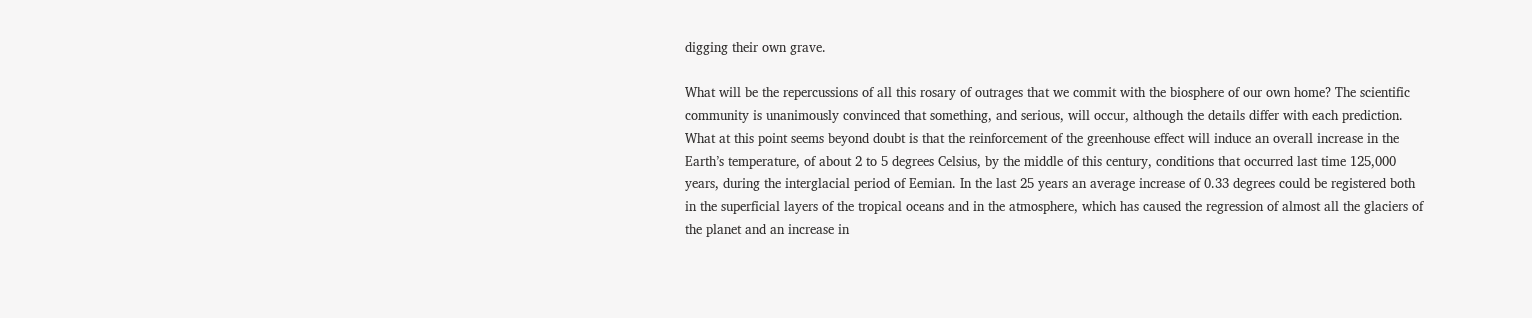digging their own grave.

What will be the repercussions of all this rosary of outrages that we commit with the biosphere of our own home? The scientific community is unanimously convinced that something, and serious, will occur, although the details differ with each prediction. What at this point seems beyond doubt is that the reinforcement of the greenhouse effect will induce an overall increase in the Earth’s temperature, of about 2 to 5 degrees Celsius, by the middle of this century, conditions that occurred last time 125,000 years, during the interglacial period of Eemian. In the last 25 years an average increase of 0.33 degrees could be registered both in the superficial layers of the tropical oceans and in the atmosphere, which has caused the regression of almost all the glaciers of the planet and an increase in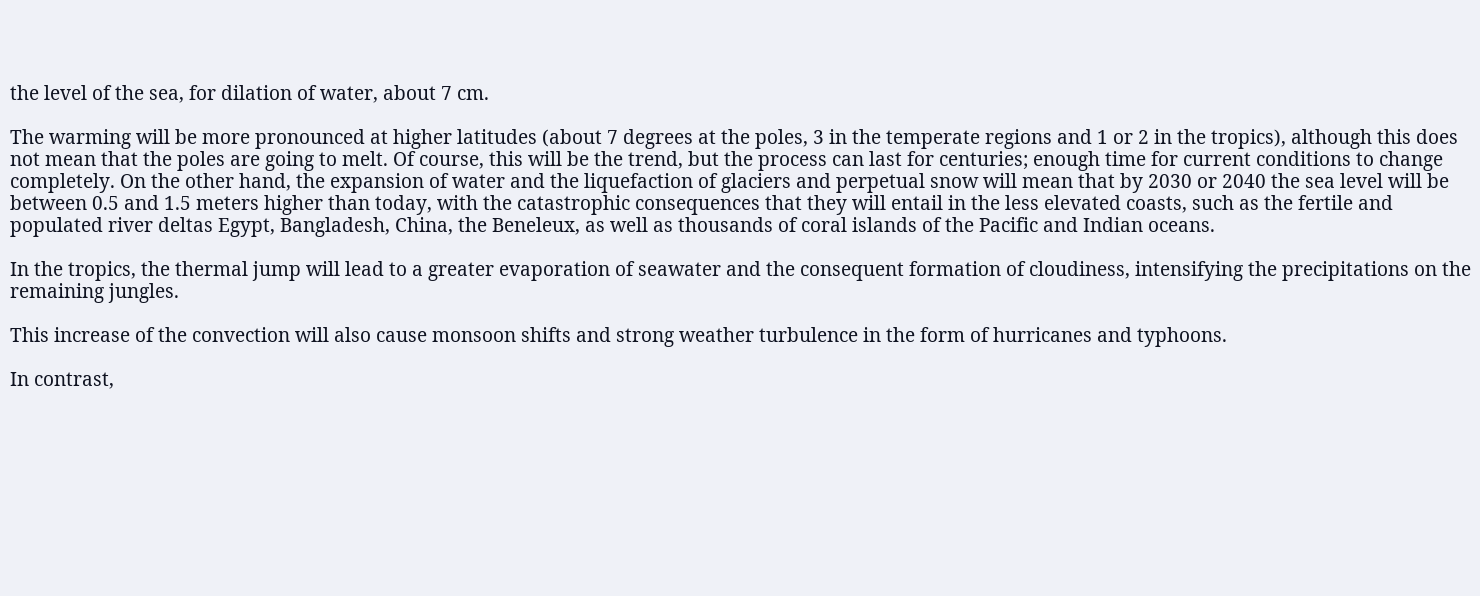the level of the sea, for dilation of water, about 7 cm.

The warming will be more pronounced at higher latitudes (about 7 degrees at the poles, 3 in the temperate regions and 1 or 2 in the tropics), although this does not mean that the poles are going to melt. Of course, this will be the trend, but the process can last for centuries; enough time for current conditions to change completely. On the other hand, the expansion of water and the liquefaction of glaciers and perpetual snow will mean that by 2030 or 2040 the sea level will be between 0.5 and 1.5 meters higher than today, with the catastrophic consequences that they will entail in the less elevated coasts, such as the fertile and populated river deltas Egypt, Bangladesh, China, the Beneleux, as well as thousands of coral islands of the Pacific and Indian oceans.

In the tropics, the thermal jump will lead to a greater evaporation of seawater and the consequent formation of cloudiness, intensifying the precipitations on the remaining jungles.

This increase of the convection will also cause monsoon shifts and strong weather turbulence in the form of hurricanes and typhoons.

In contrast,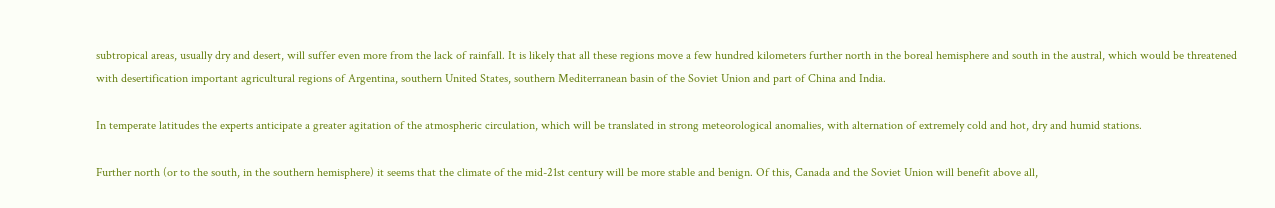subtropical areas, usually dry and desert, will suffer even more from the lack of rainfall. It is likely that all these regions move a few hundred kilometers further north in the boreal hemisphere and south in the austral, which would be threatened with desertification important agricultural regions of Argentina, southern United States, southern Mediterranean basin of the Soviet Union and part of China and India.

In temperate latitudes the experts anticipate a greater agitation of the atmospheric circulation, which will be translated in strong meteorological anomalies, with alternation of extremely cold and hot, dry and humid stations.

Further north (or to the south, in the southern hemisphere) it seems that the climate of the mid-21st century will be more stable and benign. Of this, Canada and the Soviet Union will benefit above all,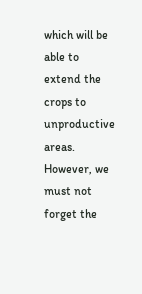which will be able to extend the crops to unproductive areas. However, we must not forget the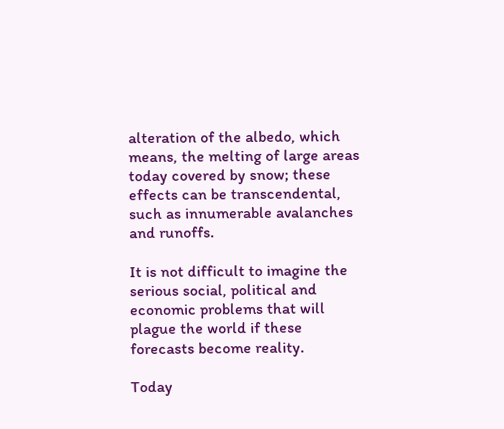alteration of the albedo, which means, the melting of large areas today covered by snow; these effects can be transcendental, such as innumerable avalanches and runoffs.

It is not difficult to imagine the serious social, political and economic problems that will plague the world if these forecasts become reality.

Today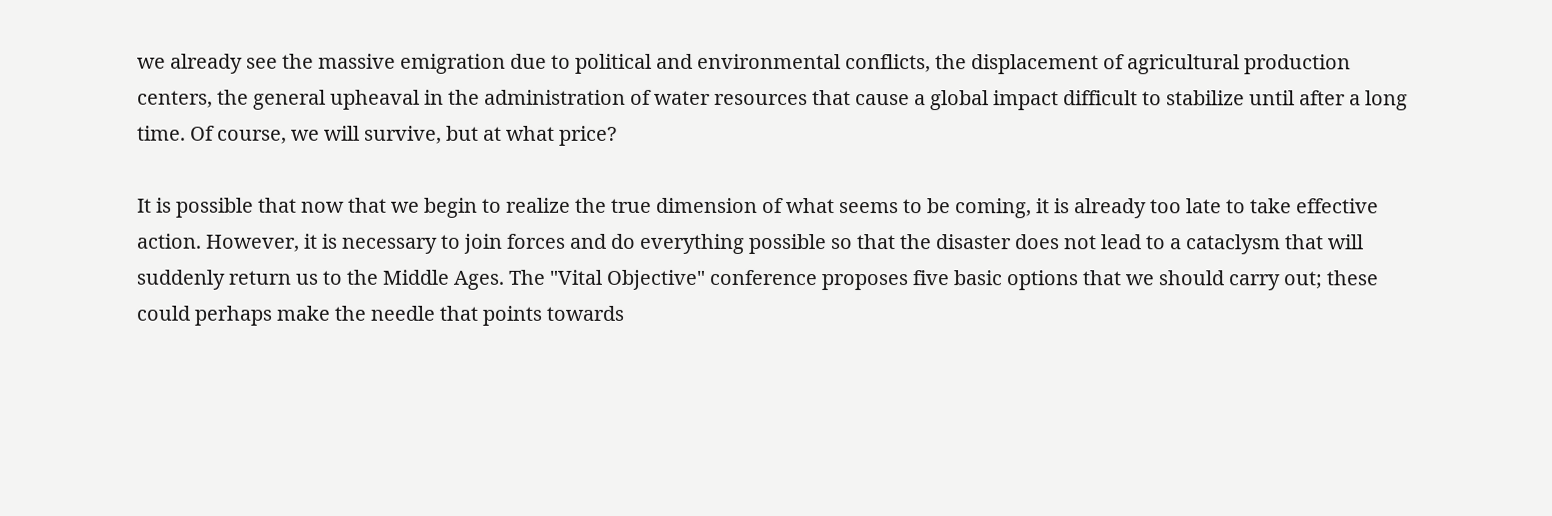we already see the massive emigration due to political and environmental conflicts, the displacement of agricultural production centers, the general upheaval in the administration of water resources that cause a global impact difficult to stabilize until after a long time. Of course, we will survive, but at what price?

It is possible that now that we begin to realize the true dimension of what seems to be coming, it is already too late to take effective action. However, it is necessary to join forces and do everything possible so that the disaster does not lead to a cataclysm that will suddenly return us to the Middle Ages. The "Vital Objective" conference proposes five basic options that we should carry out; these could perhaps make the needle that points towards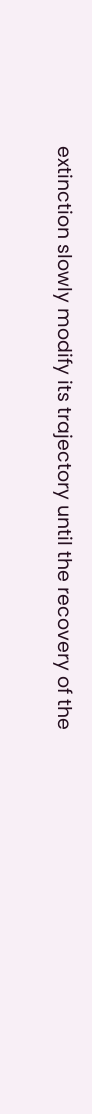extinction slowly modify its trajectory until the recovery of the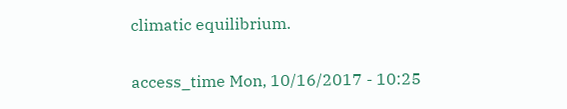climatic equilibrium.


access_time Mon, 10/16/2017 - 10:25